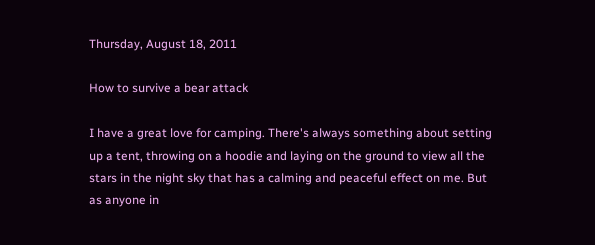Thursday, August 18, 2011

How to survive a bear attack

I have a great love for camping. There's always something about setting up a tent, throwing on a hoodie and laying on the ground to view all the stars in the night sky that has a calming and peaceful effect on me. But as anyone in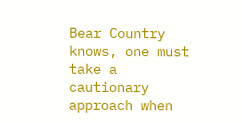Bear Country knows, one must take a cautionary approach when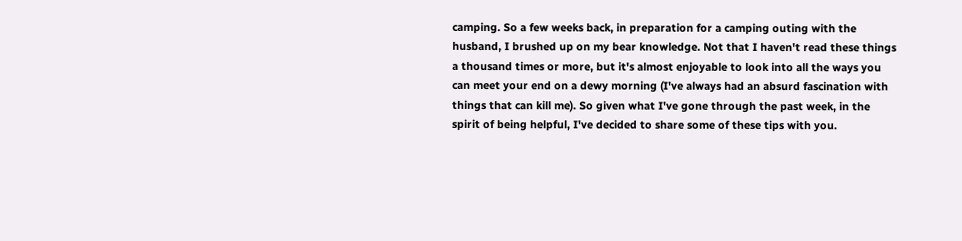camping. So a few weeks back, in preparation for a camping outing with the husband, I brushed up on my bear knowledge. Not that I haven't read these things a thousand times or more, but it's almost enjoyable to look into all the ways you can meet your end on a dewy morning (I've always had an absurd fascination with things that can kill me). So given what I've gone through the past week, in the spirit of being helpful, I've decided to share some of these tips with you.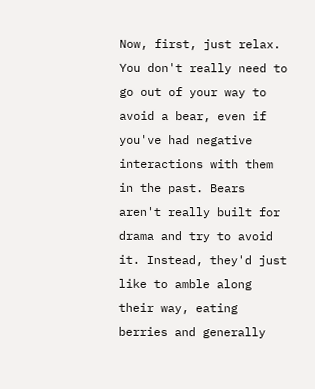Now, first, just relax. You don't really need to go out of your way to avoid a bear, even if you've had negative interactions with them in the past. Bears aren't really built for drama and try to avoid it. Instead, they'd just like to amble along their way, eating berries and generally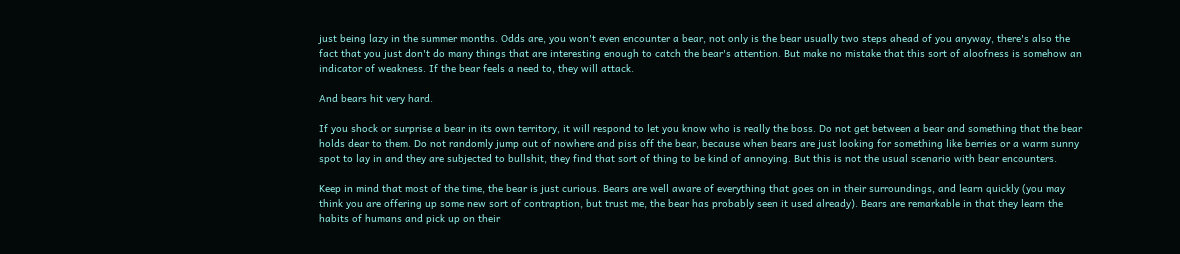just being lazy in the summer months. Odds are, you won't even encounter a bear, not only is the bear usually two steps ahead of you anyway, there's also the fact that you just don't do many things that are interesting enough to catch the bear's attention. But make no mistake that this sort of aloofness is somehow an indicator of weakness. If the bear feels a need to, they will attack.

And bears hit very hard.

If you shock or surprise a bear in its own territory, it will respond to let you know who is really the boss. Do not get between a bear and something that the bear holds dear to them. Do not randomly jump out of nowhere and piss off the bear, because when bears are just looking for something like berries or a warm sunny spot to lay in and they are subjected to bullshit, they find that sort of thing to be kind of annoying. But this is not the usual scenario with bear encounters.

Keep in mind that most of the time, the bear is just curious. Bears are well aware of everything that goes on in their surroundings, and learn quickly (you may think you are offering up some new sort of contraption, but trust me, the bear has probably seen it used already). Bears are remarkable in that they learn the habits of humans and pick up on their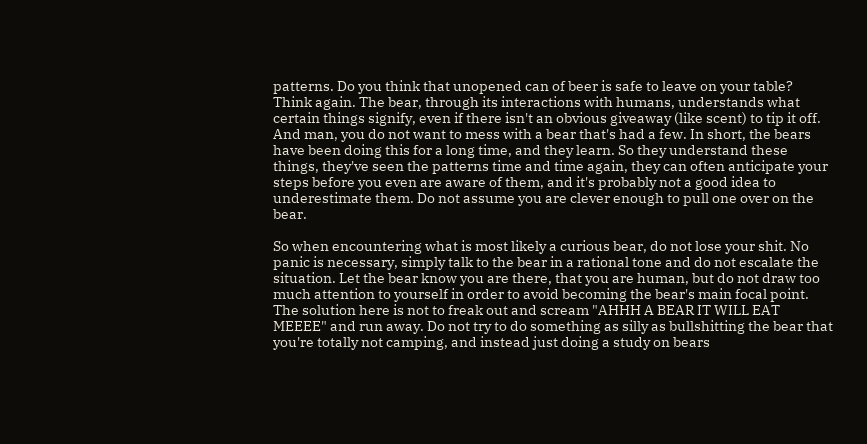patterns. Do you think that unopened can of beer is safe to leave on your table? Think again. The bear, through its interactions with humans, understands what certain things signify, even if there isn't an obvious giveaway (like scent) to tip it off. And man, you do not want to mess with a bear that's had a few. In short, the bears have been doing this for a long time, and they learn. So they understand these things, they've seen the patterns time and time again, they can often anticipate your steps before you even are aware of them, and it's probably not a good idea to underestimate them. Do not assume you are clever enough to pull one over on the bear.

So when encountering what is most likely a curious bear, do not lose your shit. No panic is necessary, simply talk to the bear in a rational tone and do not escalate the situation. Let the bear know you are there, that you are human, but do not draw too much attention to yourself in order to avoid becoming the bear's main focal point. The solution here is not to freak out and scream "AHHH A BEAR IT WILL EAT MEEEE" and run away. Do not try to do something as silly as bullshitting the bear that you're totally not camping, and instead just doing a study on bears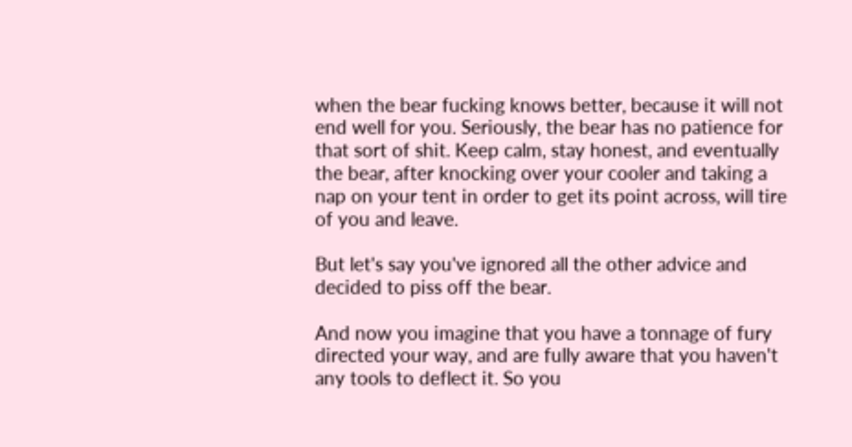when the bear fucking knows better, because it will not end well for you. Seriously, the bear has no patience for that sort of shit. Keep calm, stay honest, and eventually the bear, after knocking over your cooler and taking a nap on your tent in order to get its point across, will tire of you and leave.

But let's say you've ignored all the other advice and decided to piss off the bear.

And now you imagine that you have a tonnage of fury directed your way, and are fully aware that you haven't any tools to deflect it. So you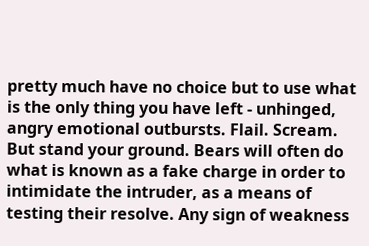pretty much have no choice but to use what is the only thing you have left - unhinged, angry emotional outbursts. Flail. Scream. But stand your ground. Bears will often do what is known as a fake charge in order to intimidate the intruder, as a means of testing their resolve. Any sign of weakness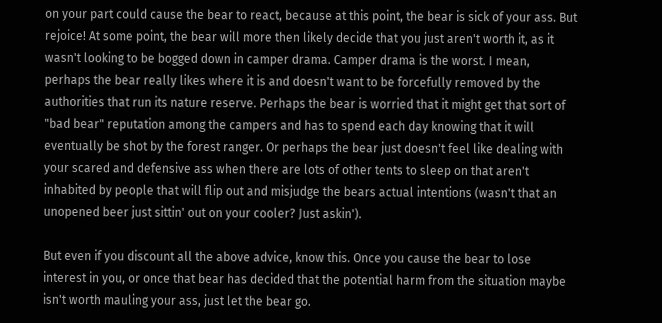on your part could cause the bear to react, because at this point, the bear is sick of your ass. But rejoice! At some point, the bear will more then likely decide that you just aren't worth it, as it wasn't looking to be bogged down in camper drama. Camper drama is the worst. I mean, perhaps the bear really likes where it is and doesn't want to be forcefully removed by the authorities that run its nature reserve. Perhaps the bear is worried that it might get that sort of "bad bear" reputation among the campers and has to spend each day knowing that it will eventually be shot by the forest ranger. Or perhaps the bear just doesn't feel like dealing with your scared and defensive ass when there are lots of other tents to sleep on that aren't inhabited by people that will flip out and misjudge the bears actual intentions (wasn't that an unopened beer just sittin' out on your cooler? Just askin').

But even if you discount all the above advice, know this. Once you cause the bear to lose interest in you, or once that bear has decided that the potential harm from the situation maybe isn't worth mauling your ass, just let the bear go.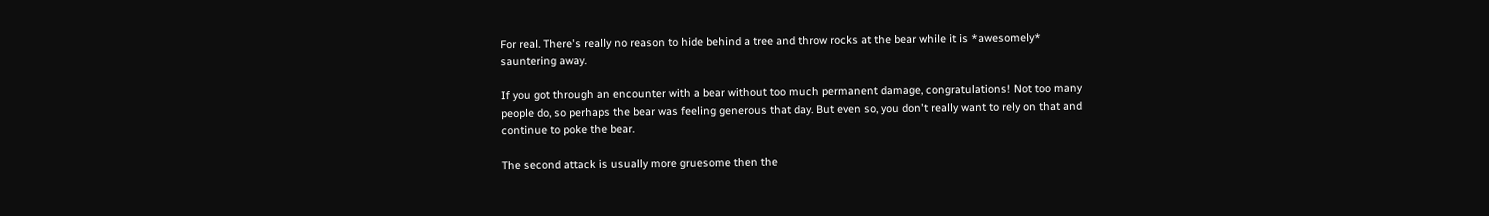For real. There's really no reason to hide behind a tree and throw rocks at the bear while it is *awesomely* sauntering away.

If you got through an encounter with a bear without too much permanent damage, congratulations! Not too many people do, so perhaps the bear was feeling generous that day. But even so, you don't really want to rely on that and continue to poke the bear.

The second attack is usually more gruesome then the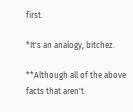first.

*It's an analogy, bitchez.

**Although all of the above facts that aren't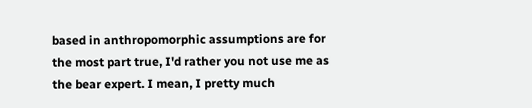based in anthropomorphic assumptions are for the most part true, I'd rather you not use me as the bear expert. I mean, I pretty much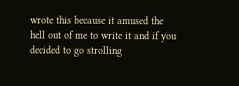wrote this because it amused the hell out of me to write it and if you decided to go strolling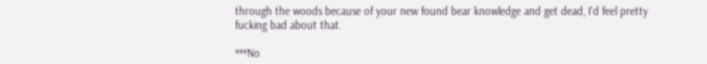through the woods because of your new found bear knowledge and get dead, I'd feel pretty fucking bad about that.

***No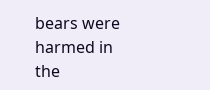bears were harmed in the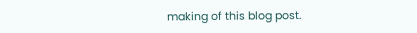making of this blog post.